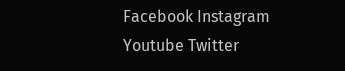Facebook Instagram Youtube Twitter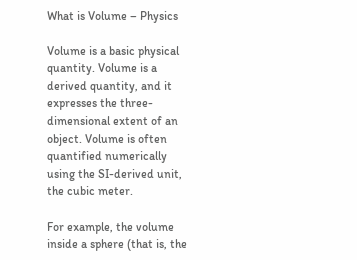What is Volume – Physics

Volume is a basic physical quantity. Volume is a derived quantity, and it expresses the three-dimensional extent of an object. Volume is often quantified numerically using the SI-derived unit, the cubic meter.

For example, the volume inside a sphere (that is, the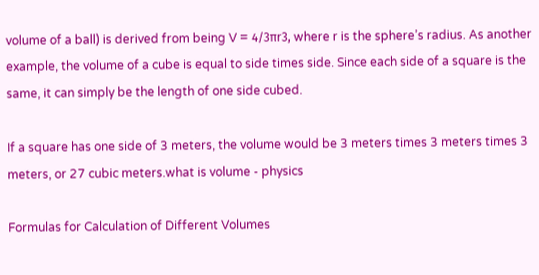volume of a ball) is derived from being V = 4/3πr3, where r is the sphere’s radius. As another example, the volume of a cube is equal to side times side. Since each side of a square is the same, it can simply be the length of one side cubed.

If a square has one side of 3 meters, the volume would be 3 meters times 3 meters times 3 meters, or 27 cubic meters.what is volume - physics

Formulas for Calculation of Different Volumes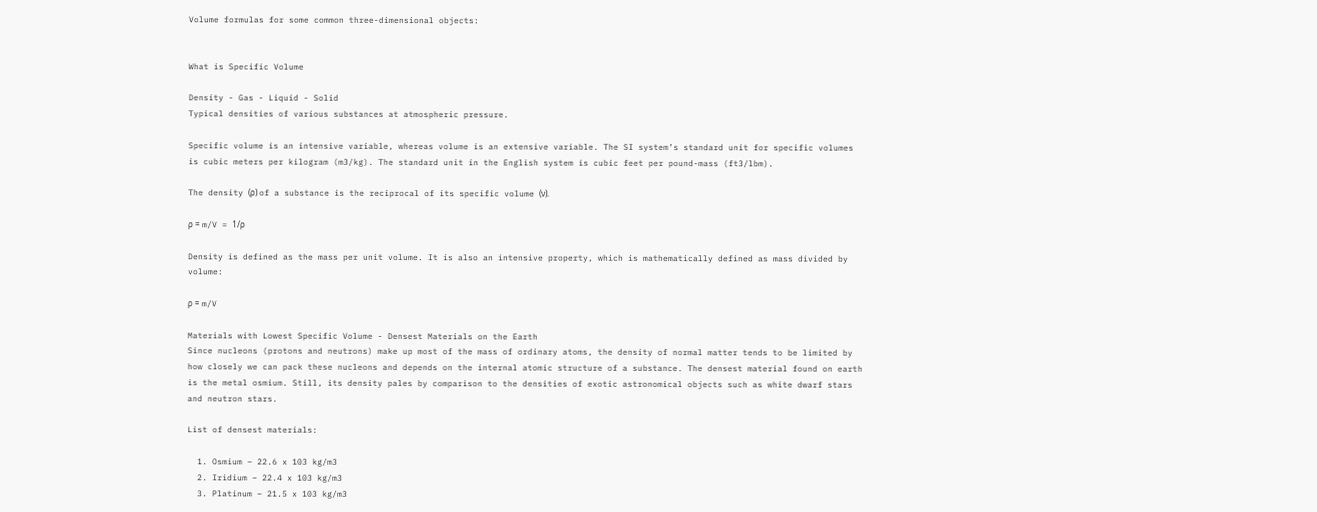Volume formulas for some common three-dimensional objects:


What is Specific Volume

Density - Gas - Liquid - Solid
Typical densities of various substances at atmospheric pressure.

Specific volume is an intensive variable, whereas volume is an extensive variable. The SI system’s standard unit for specific volumes is cubic meters per kilogram (m3/kg). The standard unit in the English system is cubic feet per pound-mass (ft3/lbm).

The density (ρ) of a substance is the reciprocal of its specific volume (ν).

ρ = m/V = 1/ρ

Density is defined as the mass per unit volume. It is also an intensive property, which is mathematically defined as mass divided by volume:

ρ = m/V

Materials with Lowest Specific Volume - Densest Materials on the Earth
Since nucleons (protons and neutrons) make up most of the mass of ordinary atoms, the density of normal matter tends to be limited by how closely we can pack these nucleons and depends on the internal atomic structure of a substance. The densest material found on earth is the metal osmium. Still, its density pales by comparison to the densities of exotic astronomical objects such as white dwarf stars and neutron stars.

List of densest materials:

  1. Osmium – 22.6 x 103 kg/m3
  2. Iridium – 22.4 x 103 kg/m3
  3. Platinum – 21.5 x 103 kg/m3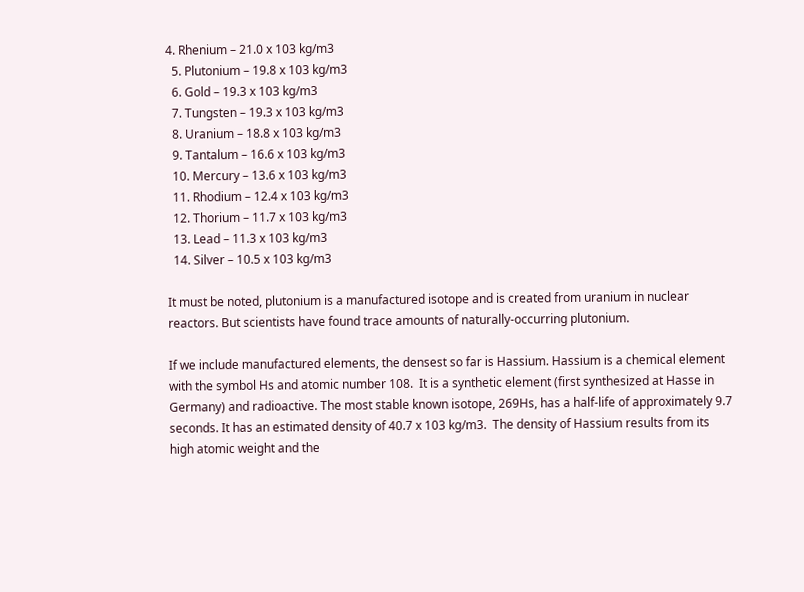4. Rhenium – 21.0 x 103 kg/m3
  5. Plutonium – 19.8 x 103 kg/m3
  6. Gold – 19.3 x 103 kg/m3
  7. Tungsten – 19.3 x 103 kg/m3
  8. Uranium – 18.8 x 103 kg/m3
  9. Tantalum – 16.6 x 103 kg/m3
  10. Mercury – 13.6 x 103 kg/m3
  11. Rhodium – 12.4 x 103 kg/m3
  12. Thorium – 11.7 x 103 kg/m3
  13. Lead – 11.3 x 103 kg/m3
  14. Silver – 10.5 x 103 kg/m3

It must be noted, plutonium is a manufactured isotope and is created from uranium in nuclear reactors. But scientists have found trace amounts of naturally-occurring plutonium.

If we include manufactured elements, the densest so far is Hassium. Hassium is a chemical element with the symbol Hs and atomic number 108.  It is a synthetic element (first synthesized at Hasse in Germany) and radioactive. The most stable known isotope, 269Hs, has a half-life of approximately 9.7 seconds. It has an estimated density of 40.7 x 103 kg/m3.  The density of Hassium results from its high atomic weight and the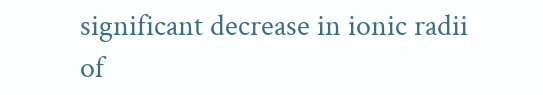significant decrease in ionic radii of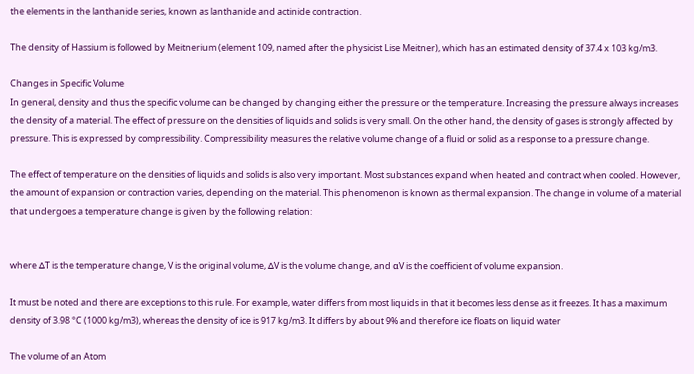the elements in the lanthanide series, known as lanthanide and actinide contraction.

The density of Hassium is followed by Meitnerium (element 109, named after the physicist Lise Meitner), which has an estimated density of 37.4 x 103 kg/m3.

Changes in Specific Volume
In general, density and thus the specific volume can be changed by changing either the pressure or the temperature. Increasing the pressure always increases the density of a material. The effect of pressure on the densities of liquids and solids is very small. On the other hand, the density of gases is strongly affected by pressure. This is expressed by compressibility. Compressibility measures the relative volume change of a fluid or solid as a response to a pressure change.

The effect of temperature on the densities of liquids and solids is also very important. Most substances expand when heated and contract when cooled. However, the amount of expansion or contraction varies, depending on the material. This phenomenon is known as thermal expansion. The change in volume of a material that undergoes a temperature change is given by the following relation:


where ∆T is the temperature change, V is the original volume, ∆V is the volume change, and αV is the coefficient of volume expansion.

It must be noted and there are exceptions to this rule. For example, water differs from most liquids in that it becomes less dense as it freezes. It has a maximum density of 3.98 °C (1000 kg/m3), whereas the density of ice is 917 kg/m3. It differs by about 9% and therefore ice floats on liquid water

The volume of an Atom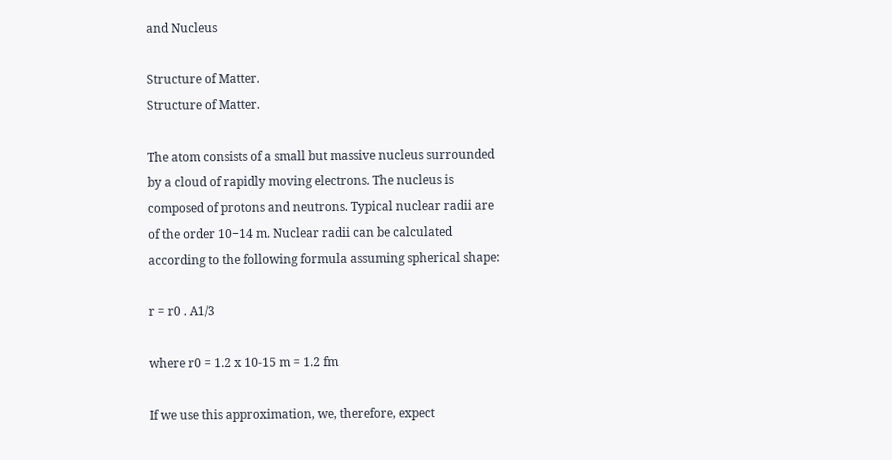and Nucleus

Structure of Matter.
Structure of Matter.

The atom consists of a small but massive nucleus surrounded by a cloud of rapidly moving electrons. The nucleus is composed of protons and neutrons. Typical nuclear radii are of the order 10−14 m. Nuclear radii can be calculated according to the following formula assuming spherical shape:

r = r0 . A1/3

where r0 = 1.2 x 10-15 m = 1.2 fm

If we use this approximation, we, therefore, expect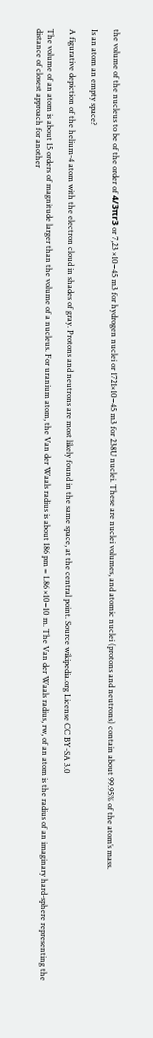the volume of the nucleus to be of the order of 4/3πr3 or 7,23 ×10−45 m3 for hydrogen nuclei or 1721×10−45 m3 for 238U nuclei. These are nuclei volumes, and atomic nuclei (protons and neutrons) contain about 99.95% of the atom’s mass.

Is an atom an empty space?

A figurative depiction of the helium-4 atom with the electron cloud in shades of gray. Protons and neutrons are most likely found in the same space, at the central point. Source wikipedia.org License CC BY-SA 3.0

The volume of an atom is about 15 orders of magnitude larger than the volume of a nucleus. For uranium atom, the Van der Waals radius is about 186 pm = 1.86 ×10−10 m. The Van der Waals radius, rw, of an atom is the radius of an imaginary hard-sphere representing the distance of closest approach for another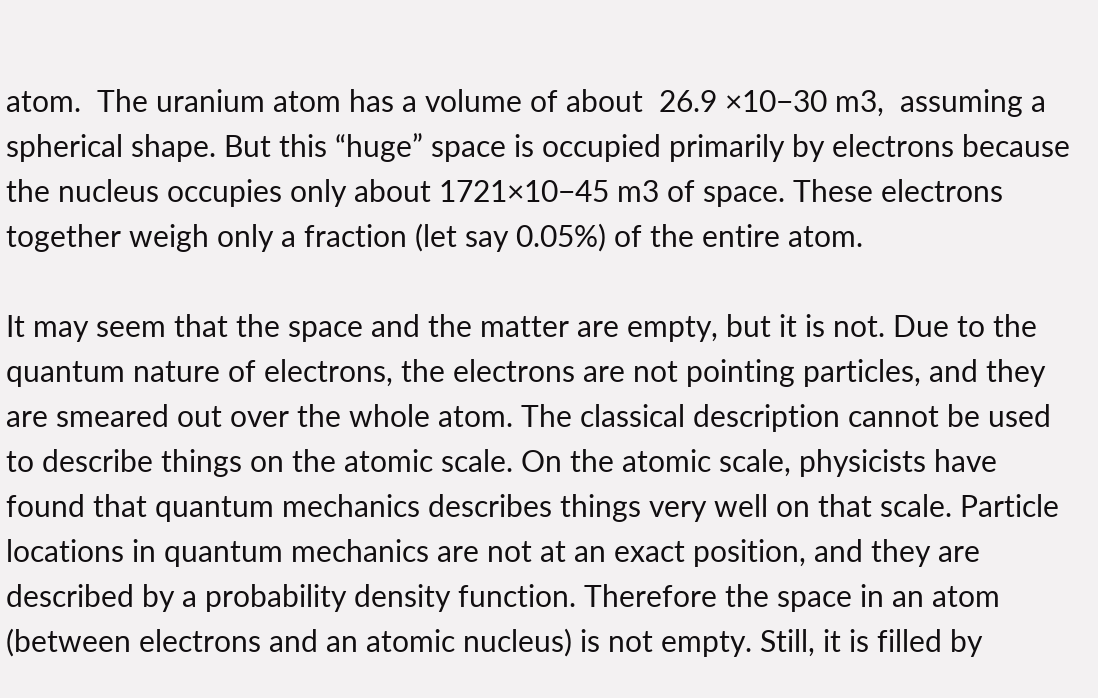atom.  The uranium atom has a volume of about  26.9 ×10−30 m3,  assuming a spherical shape. But this “huge” space is occupied primarily by electrons because the nucleus occupies only about 1721×10−45 m3 of space. These electrons together weigh only a fraction (let say 0.05%) of the entire atom.

It may seem that the space and the matter are empty, but it is not. Due to the quantum nature of electrons, the electrons are not pointing particles, and they are smeared out over the whole atom. The classical description cannot be used to describe things on the atomic scale. On the atomic scale, physicists have found that quantum mechanics describes things very well on that scale. Particle locations in quantum mechanics are not at an exact position, and they are described by a probability density function. Therefore the space in an atom (between electrons and an atomic nucleus) is not empty. Still, it is filled by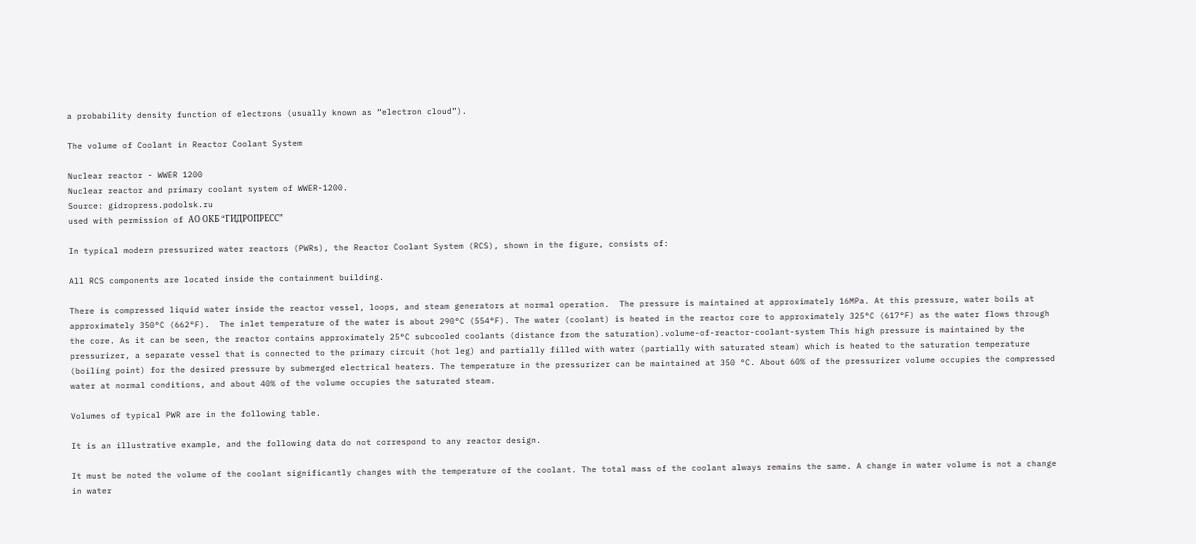a probability density function of electrons (usually known as “electron cloud”).

The volume of Coolant in Reactor Coolant System

Nuclear reactor - WWER 1200
Nuclear reactor and primary coolant system of WWER-1200.
Source: gidropress.podolsk.ru
used with permission of АО ОКБ “ГИДРОПРЕСС”

In typical modern pressurized water reactors (PWRs), the Reactor Coolant System (RCS), shown in the figure, consists of:

All RCS components are located inside the containment building.

There is compressed liquid water inside the reactor vessel, loops, and steam generators at normal operation.  The pressure is maintained at approximately 16MPa. At this pressure, water boils at approximately 350°C (662°F).  The inlet temperature of the water is about 290°C (554°F). The water (coolant) is heated in the reactor core to approximately 325°C (617°F) as the water flows through the core. As it can be seen, the reactor contains approximately 25°C subcooled coolants (distance from the saturation).volume-of-reactor-coolant-system This high pressure is maintained by the pressurizer, a separate vessel that is connected to the primary circuit (hot leg) and partially filled with water (partially with saturated steam) which is heated to the saturation temperature (boiling point) for the desired pressure by submerged electrical heaters. The temperature in the pressurizer can be maintained at 350 °C. About 60% of the pressurizer volume occupies the compressed water at normal conditions, and about 40% of the volume occupies the saturated steam.

Volumes of typical PWR are in the following table.

It is an illustrative example, and the following data do not correspond to any reactor design.

It must be noted the volume of the coolant significantly changes with the temperature of the coolant. The total mass of the coolant always remains the same. A change in water volume is not a change in water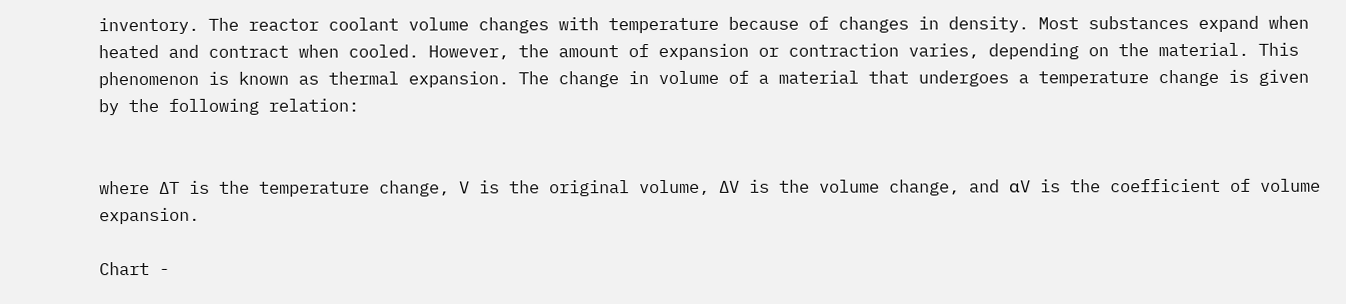inventory. The reactor coolant volume changes with temperature because of changes in density. Most substances expand when heated and contract when cooled. However, the amount of expansion or contraction varies, depending on the material. This phenomenon is known as thermal expansion. The change in volume of a material that undergoes a temperature change is given by the following relation:


where ∆T is the temperature change, V is the original volume, ∆V is the volume change, and αV is the coefficient of volume expansion.

Chart -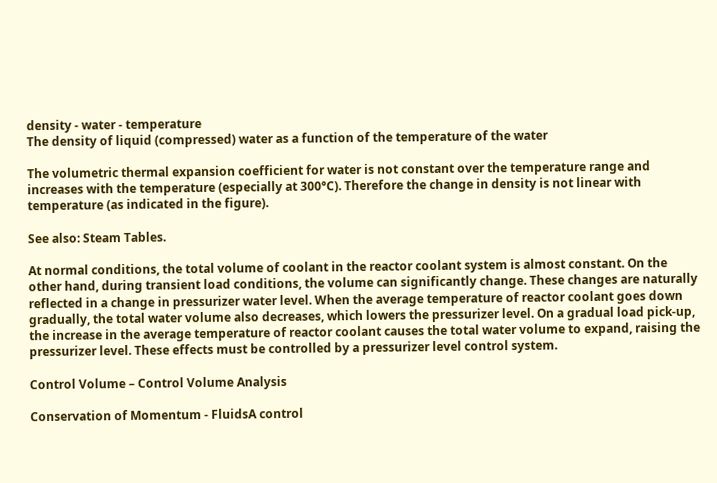density - water - temperature
The density of liquid (compressed) water as a function of the temperature of the water

The volumetric thermal expansion coefficient for water is not constant over the temperature range and increases with the temperature (especially at 300°C). Therefore the change in density is not linear with temperature (as indicated in the figure).

See also: Steam Tables.

At normal conditions, the total volume of coolant in the reactor coolant system is almost constant. On the other hand, during transient load conditions, the volume can significantly change. These changes are naturally reflected in a change in pressurizer water level. When the average temperature of reactor coolant goes down gradually, the total water volume also decreases, which lowers the pressurizer level. On a gradual load pick-up, the increase in the average temperature of reactor coolant causes the total water volume to expand, raising the pressurizer level. These effects must be controlled by a pressurizer level control system.

Control Volume – Control Volume Analysis

Conservation of Momentum - FluidsA control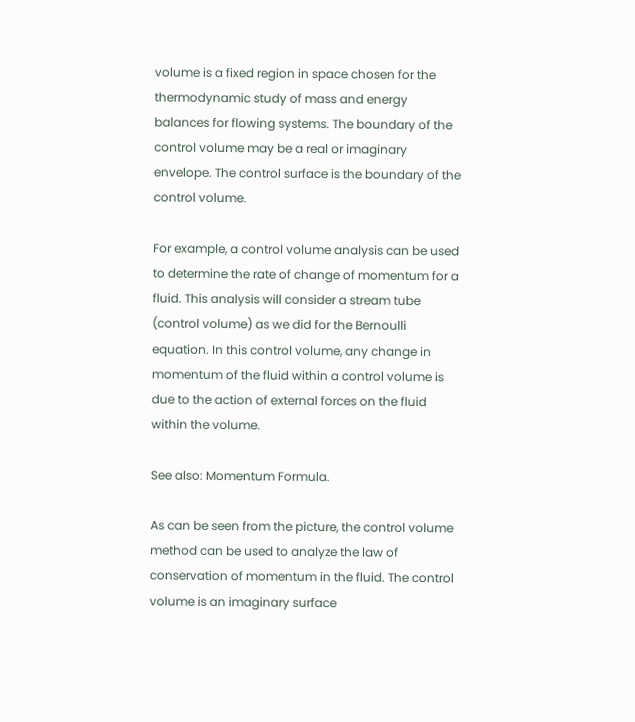volume is a fixed region in space chosen for the thermodynamic study of mass and energy balances for flowing systems. The boundary of the control volume may be a real or imaginary envelope. The control surface is the boundary of the control volume.

For example, a control volume analysis can be used to determine the rate of change of momentum for a fluid. This analysis will consider a stream tube (control volume) as we did for the Bernoulli equation. In this control volume, any change in momentum of the fluid within a control volume is due to the action of external forces on the fluid within the volume.

See also: Momentum Formula.

As can be seen from the picture, the control volume method can be used to analyze the law of conservation of momentum in the fluid. The control volume is an imaginary surface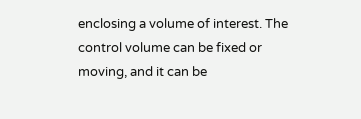enclosing a volume of interest. The control volume can be fixed or moving, and it can be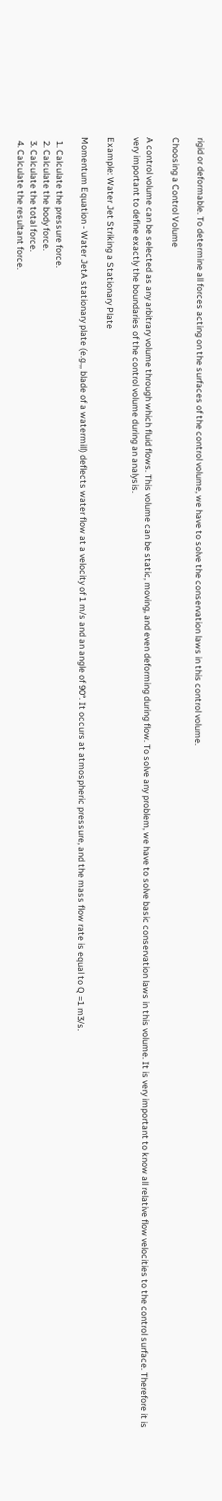rigid or deformable. To determine all forces acting on the surfaces of the control volume, we have to solve the conservation laws in this control volume.

Choosing a Control Volume

A control volume can be selected as any arbitrary volume through which fluid flows. This volume can be static, moving, and even deforming during flow. To solve any problem, we have to solve basic conservation laws in this volume. It is very important to know all relative flow velocities to the control surface. Therefore it is very important to define exactly the boundaries of the control volume during an analysis.

Example: Water Jet Striking a Stationary Plate

Momentum Equation - Water JetA stationary plate (e.g.,, blade of a watermill) deflects water flow at a velocity of 1 m/s and an angle of 90°. It occurs at atmospheric pressure, and the mass flow rate is equal to Q =1 m3/s.

  1. Calculate the pressure force.
  2. Calculate the body force.
  3. Calculate the total force.
  4. Calculate the resultant force.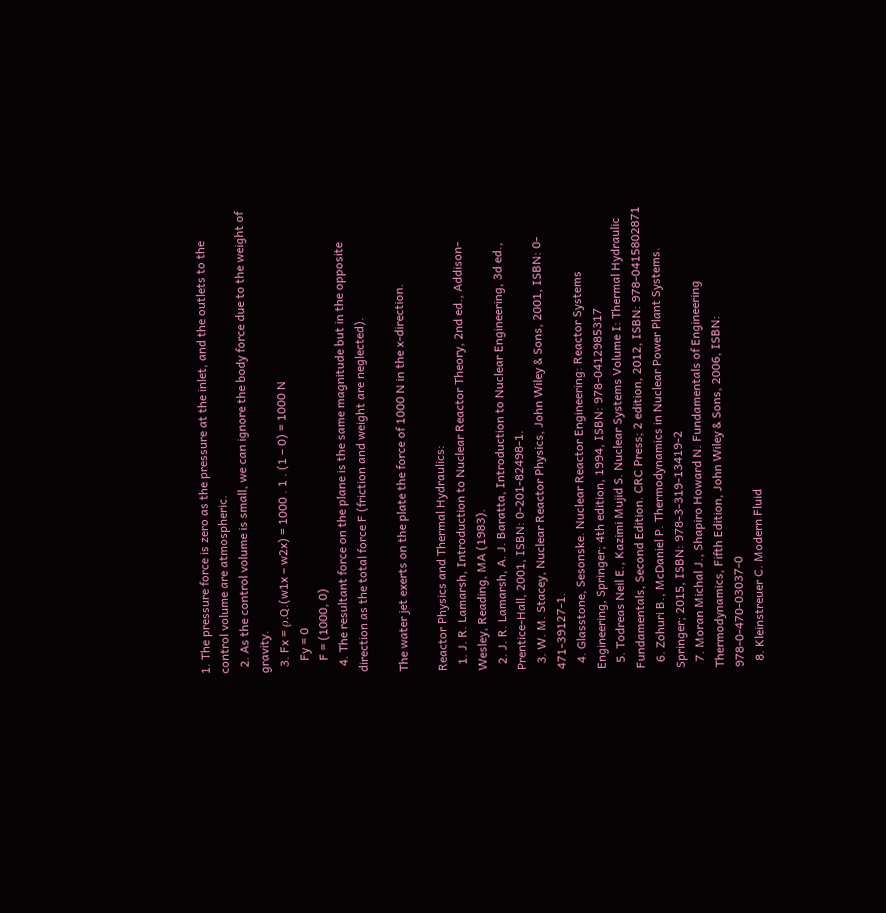1. The pressure force is zero as the pressure at the inlet, and the outlets to the control volume are atmospheric.
  2. As the control volume is small, we can ignore the body force due to the weight of gravity.
  3. Fx = ρ.Q.(w1x – w2x) = 1000 . 1 . (1 – 0) = 1000 N
    Fy = 0
    F = (1000, 0)
  4. The resultant force on the plane is the same magnitude but in the opposite direction as the total force F (friction and weight are neglected).

The water jet exerts on the plate the force of 1000 N in the x-direction.

Reactor Physics and Thermal Hydraulics:
  1. J. R. Lamarsh, Introduction to Nuclear Reactor Theory, 2nd ed., Addison-Wesley, Reading, MA (1983).
  2. J. R. Lamarsh, A. J. Baratta, Introduction to Nuclear Engineering, 3d ed., Prentice-Hall, 2001, ISBN: 0-201-82498-1.
  3. W. M. Stacey, Nuclear Reactor Physics, John Wiley & Sons, 2001, ISBN: 0- 471-39127-1.
  4. Glasstone, Sesonske. Nuclear Reactor Engineering: Reactor Systems Engineering, Springer; 4th edition, 1994, ISBN: 978-0412985317
  5. Todreas Neil E., Kazimi Mujid S. Nuclear Systems Volume I: Thermal Hydraulic Fundamentals, Second Edition. CRC Press; 2 edition, 2012, ISBN: 978-0415802871
  6. Zohuri B., McDaniel P. Thermodynamics in Nuclear Power Plant Systems. Springer; 2015, ISBN: 978-3-319-13419-2
  7. Moran Michal J., Shapiro Howard N. Fundamentals of Engineering Thermodynamics, Fifth Edition, John Wiley & Sons, 2006, ISBN: 978-0-470-03037-0
  8. Kleinstreuer C. Modern Fluid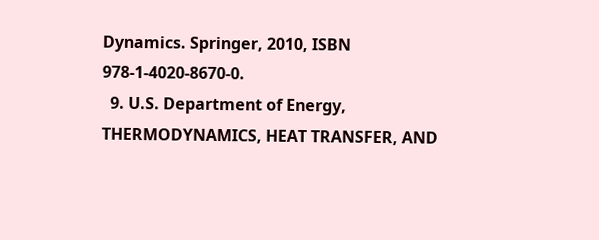Dynamics. Springer, 2010, ISBN 978-1-4020-8670-0.
  9. U.S. Department of Energy, THERMODYNAMICS, HEAT TRANSFER, AND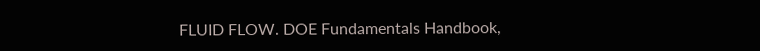FLUID FLOW. DOE Fundamentals Handbook,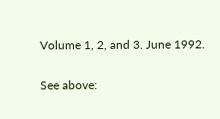Volume 1, 2, and 3. June 1992.

See above: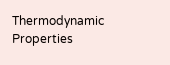Thermodynamic Properties